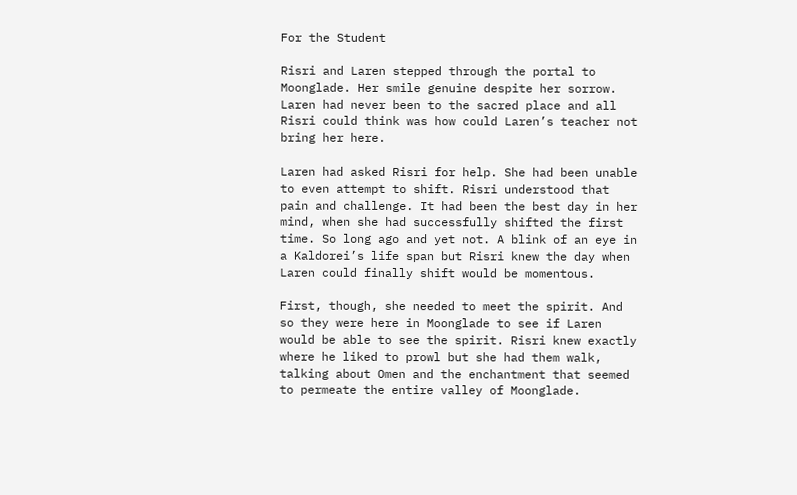For the Student

Risri and Laren stepped through the portal to Moonglade. Her smile genuine despite her sorrow. Laren had never been to the sacred place and all Risri could think was how could Laren’s teacher not bring her here.

Laren had asked Risri for help. She had been unable to even attempt to shift. Risri understood that pain and challenge. It had been the best day in her mind, when she had successfully shifted the first time. So long ago and yet not. A blink of an eye in a Kaldorei’s life span but Risri knew the day when Laren could finally shift would be momentous.

First, though, she needed to meet the spirit. And so they were here in Moonglade to see if Laren would be able to see the spirit. Risri knew exactly where he liked to prowl but she had them walk, talking about Omen and the enchantment that seemed to permeate the entire valley of Moonglade.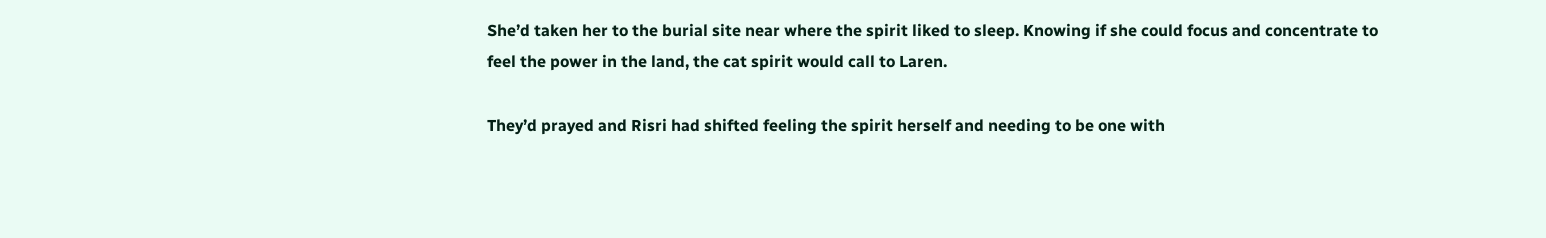She’d taken her to the burial site near where the spirit liked to sleep. Knowing if she could focus and concentrate to feel the power in the land, the cat spirit would call to Laren.

They’d prayed and Risri had shifted feeling the spirit herself and needing to be one with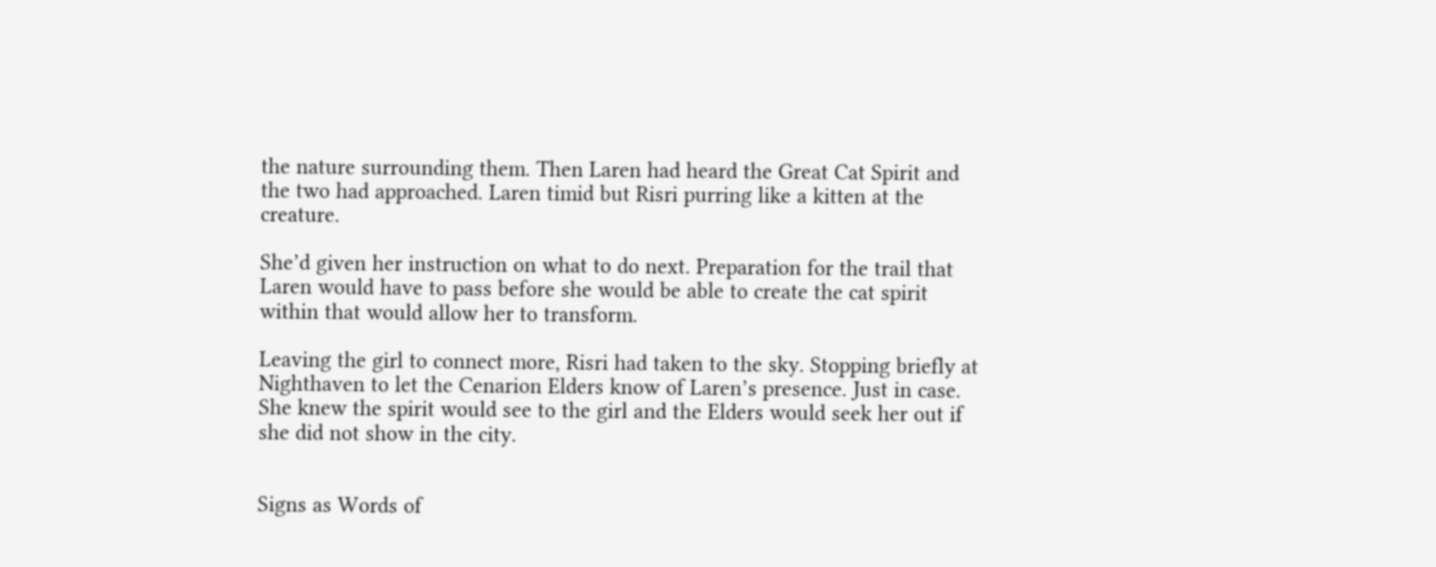the nature surrounding them. Then Laren had heard the Great Cat Spirit and the two had approached. Laren timid but Risri purring like a kitten at the creature.

She’d given her instruction on what to do next. Preparation for the trail that Laren would have to pass before she would be able to create the cat spirit within that would allow her to transform.

Leaving the girl to connect more, Risri had taken to the sky. Stopping briefly at Nighthaven to let the Cenarion Elders know of Laren’s presence. Just in case. She knew the spirit would see to the girl and the Elders would seek her out if she did not show in the city.


Signs as Words of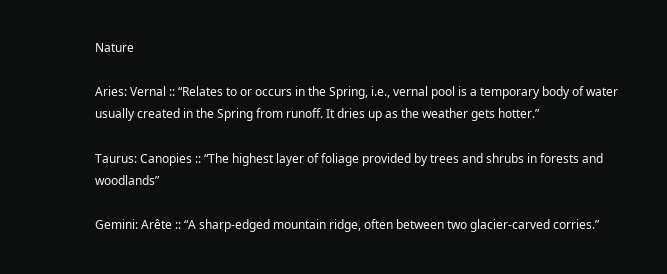Nature

Aries: Vernal :: “Relates to or occurs in the Spring, i.e., vernal pool is a temporary body of water usually created in the Spring from runoff. It dries up as the weather gets hotter.”

Taurus: Canopies :: “The highest layer of foliage provided by trees and shrubs in forests and woodlands”

Gemini: Arête :: “A sharp-edged mountain ridge, often between two glacier-carved corries.”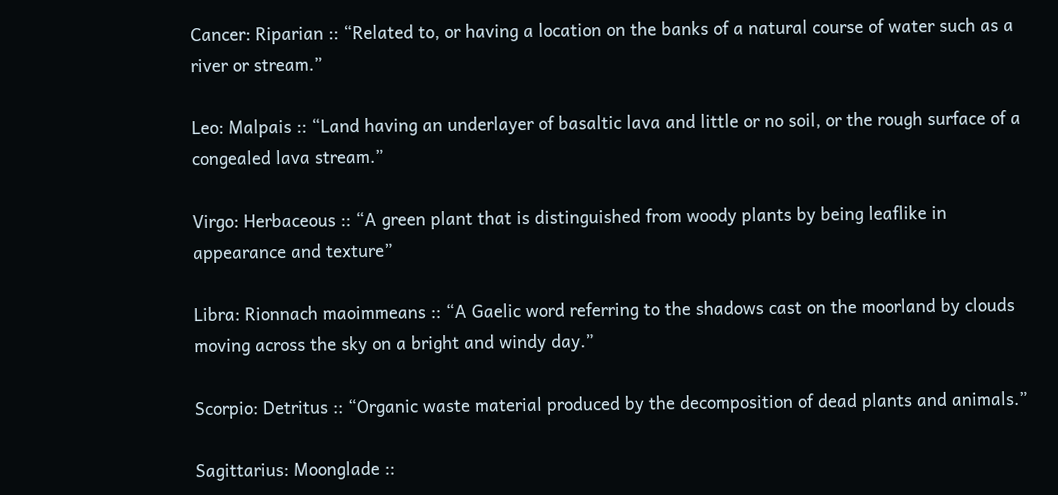Cancer: Riparian :: “Related to, or having a location on the banks of a natural course of water such as a river or stream.”

Leo: Malpais :: “Land having an underlayer of basaltic lava and little or no soil, or the rough surface of a congealed lava stream.”

Virgo: Herbaceous :: “A green plant that is distinguished from woody plants by being leaflike in appearance and texture”

Libra: Rionnach maoimmeans :: “A Gaelic word referring to the shadows cast on the moorland by clouds moving across the sky on a bright and windy day.”

Scorpio: Detritus :: “Organic waste material produced by the decomposition of dead plants and animals.”

Sagittarius: Moonglade ::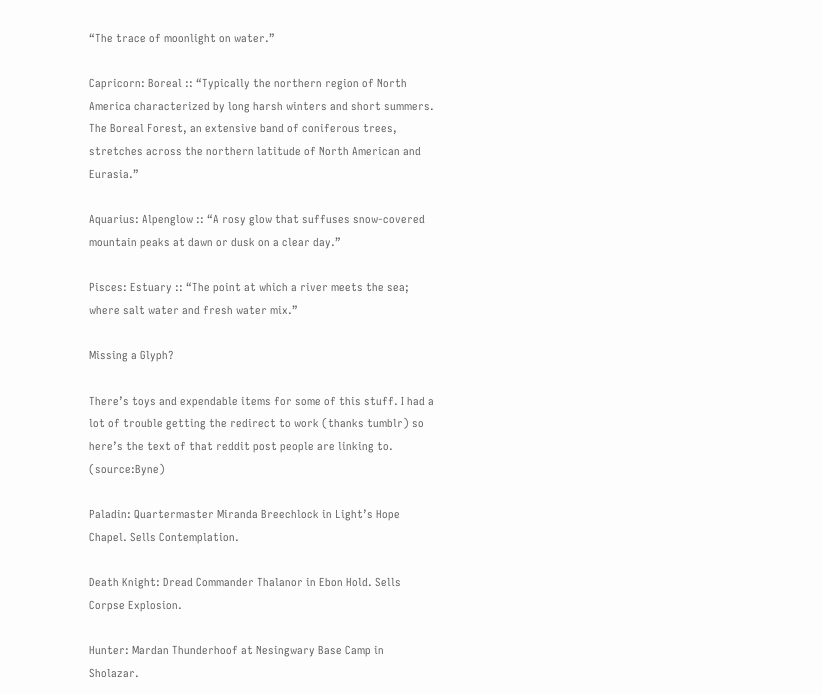“The trace of moonlight on water.”

Capricorn: Boreal :: “Typically the northern region of North America characterized by long harsh winters and short summers. The Boreal Forest, an extensive band of coniferous trees, stretches across the northern latitude of North American and Eurasia.”

Aquarius: Alpenglow :: “A rosy glow that suffuses snow-covered mountain peaks at dawn or dusk on a clear day.”

Pisces: Estuary :: “The point at which a river meets the sea; where salt water and fresh water mix.”

Missing a Glyph?

There’s toys and expendable items for some of this stuff. I had a lot of trouble getting the redirect to work (thanks tumblr) so here’s the text of that reddit post people are linking to. (source:Byne)

Paladin: Quartermaster Miranda Breechlock in Light’s Hope Chapel. Sells Contemplation.

Death Knight: Dread Commander Thalanor in Ebon Hold. Sells Corpse Explosion.

Hunter: Mardan Thunderhoof at Nesingwary Base Camp in Sholazar.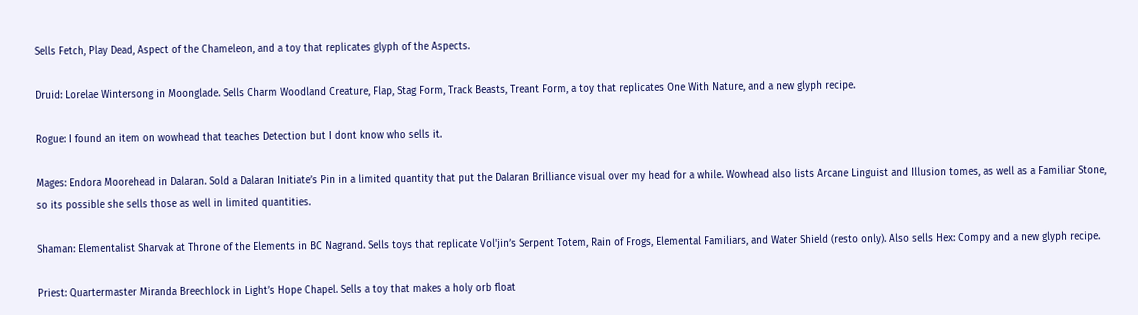Sells Fetch, Play Dead, Aspect of the Chameleon, and a toy that replicates glyph of the Aspects.

Druid: Lorelae Wintersong in Moonglade. Sells Charm Woodland Creature, Flap, Stag Form, Track Beasts, Treant Form, a toy that replicates One With Nature, and a new glyph recipe.

Rogue: I found an item on wowhead that teaches Detection but I dont know who sells it.

Mages: Endora Moorehead in Dalaran. Sold a Dalaran Initiate’s Pin in a limited quantity that put the Dalaran Brilliance visual over my head for a while. Wowhead also lists Arcane Linguist and Illusion tomes, as well as a Familiar Stone, so its possible she sells those as well in limited quantities.

Shaman: Elementalist Sharvak at Throne of the Elements in BC Nagrand. Sells toys that replicate Vol'jin’s Serpent Totem, Rain of Frogs, Elemental Familiars, and Water Shield (resto only). Also sells Hex: Compy and a new glyph recipe.

Priest: Quartermaster Miranda Breechlock in Light’s Hope Chapel. Sells a toy that makes a holy orb float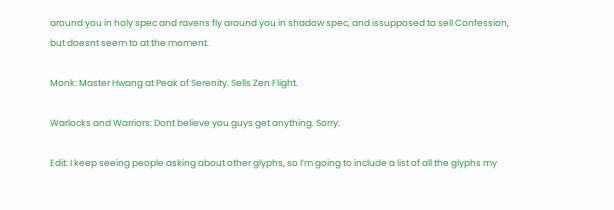around you in holy spec and ravens fly around you in shadow spec, and issupposed to sell Confession, but doesnt seem to at the moment.

Monk: Master Hwang at Peak of Serenity. Sells Zen Flight.

Warlocks and Warriors: Dont believe you guys get anything. Sorry.

Edit: I keep seeing people asking about other glyphs, so I’m going to include a list of all the glyphs my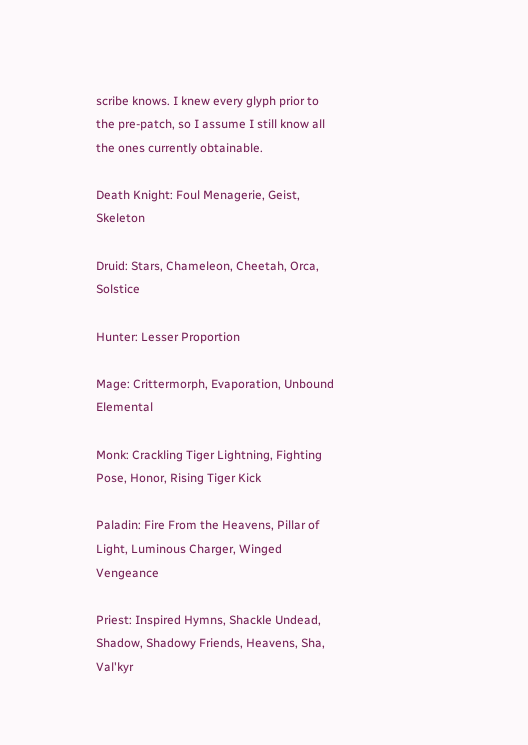scribe knows. I knew every glyph prior to the pre-patch, so I assume I still know all the ones currently obtainable.

Death Knight: Foul Menagerie, Geist, Skeleton

Druid: Stars, Chameleon, Cheetah, Orca, Solstice

Hunter: Lesser Proportion

Mage: Crittermorph, Evaporation, Unbound Elemental

Monk: Crackling Tiger Lightning, Fighting Pose, Honor, Rising Tiger Kick

Paladin: Fire From the Heavens, Pillar of Light, Luminous Charger, Winged Vengeance

Priest: Inspired Hymns, Shackle Undead, Shadow, Shadowy Friends, Heavens, Sha, Val'kyr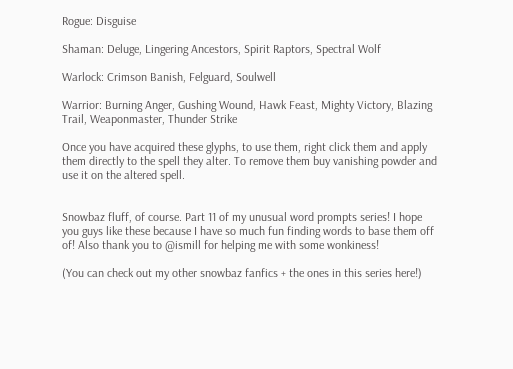Rogue: Disguise

Shaman: Deluge, Lingering Ancestors, Spirit Raptors, Spectral Wolf

Warlock: Crimson Banish, Felguard, Soulwell

Warrior: Burning Anger, Gushing Wound, Hawk Feast, Mighty Victory, Blazing Trail, Weaponmaster, Thunder Strike

Once you have acquired these glyphs, to use them, right click them and apply them directly to the spell they alter. To remove them buy vanishing powder and use it on the altered spell.


Snowbaz fluff, of course. Part 11 of my unusual word prompts series! I hope you guys like these because I have so much fun finding words to base them off of! Also thank you to @ismill for helping me with some wonkiness!

(You can check out my other snowbaz fanfics + the ones in this series here!)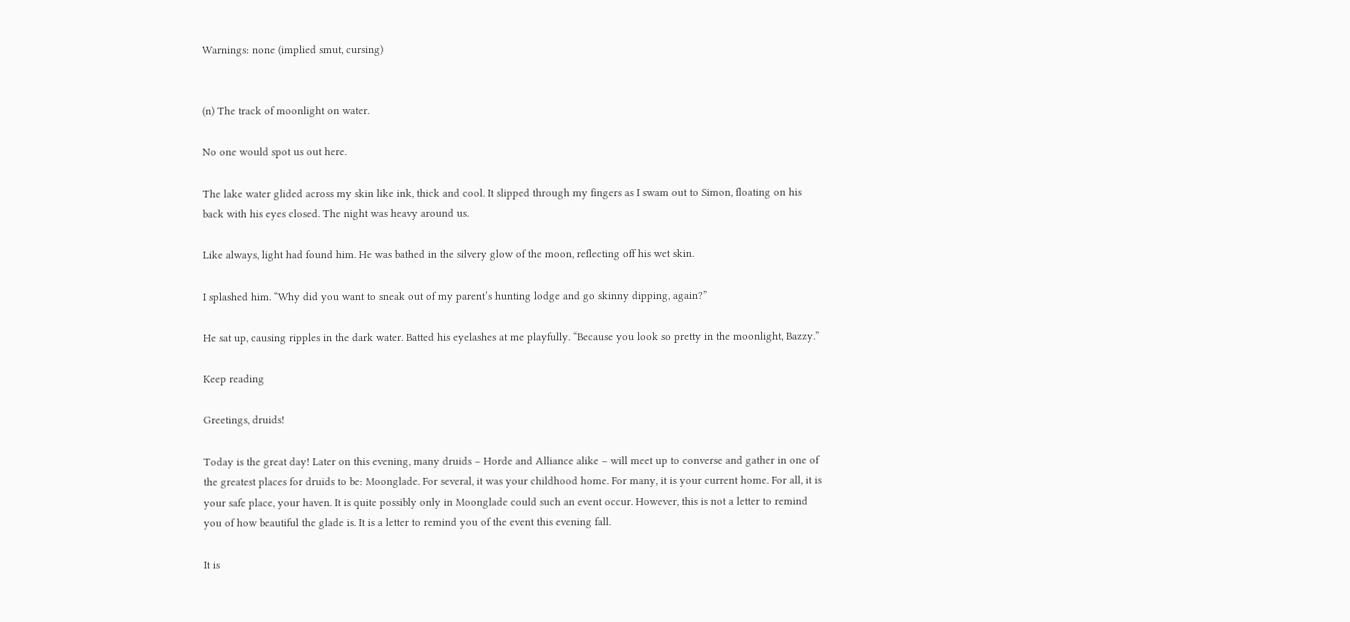Warnings: none (implied smut, cursing)


(n) The track of moonlight on water.

No one would spot us out here.

The lake water glided across my skin like ink, thick and cool. It slipped through my fingers as I swam out to Simon, floating on his back with his eyes closed. The night was heavy around us.

Like always, light had found him. He was bathed in the silvery glow of the moon, reflecting off his wet skin.

I splashed him. “Why did you want to sneak out of my parent’s hunting lodge and go skinny dipping, again?”

He sat up, causing ripples in the dark water. Batted his eyelashes at me playfully. “Because you look so pretty in the moonlight, Bazzy.”

Keep reading

Greetings, druids!

Today is the great day! Later on this evening, many druids – Horde and Alliance alike – will meet up to converse and gather in one of the greatest places for druids to be: Moonglade. For several, it was your childhood home. For many, it is your current home. For all, it is your safe place, your haven. It is quite possibly only in Moonglade could such an event occur. However, this is not a letter to remind you of how beautiful the glade is. It is a letter to remind you of the event this evening fall.

It is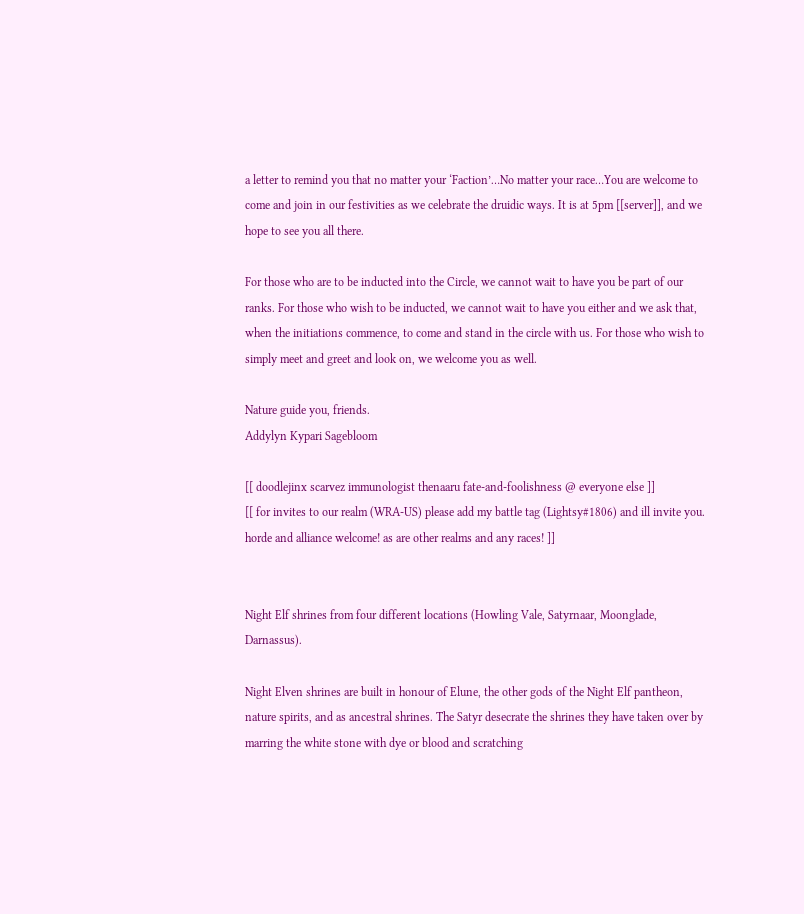a letter to remind you that no matter your ‘Faction’…No matter your race…You are welcome to come and join in our festivities as we celebrate the druidic ways. It is at 5pm [[server]], and we hope to see you all there.

For those who are to be inducted into the Circle, we cannot wait to have you be part of our ranks. For those who wish to be inducted, we cannot wait to have you either and we ask that, when the initiations commence, to come and stand in the circle with us. For those who wish to simply meet and greet and look on, we welcome you as well.

Nature guide you, friends.
Addylyn Kypari Sagebloom

[[ doodlejinx scarvez immunologist thenaaru fate-and-foolishness @ everyone else ]]
[[ for invites to our realm (WRA-US) please add my battle tag (Lightsy#1806) and ill invite you. horde and alliance welcome! as are other realms and any races! ]]


Night Elf shrines from four different locations (Howling Vale, Satyrnaar, Moonglade, Darnassus).

Night Elven shrines are built in honour of Elune, the other gods of the Night Elf pantheon, nature spirits, and as ancestral shrines. The Satyr desecrate the shrines they have taken over by marring the white stone with dye or blood and scratching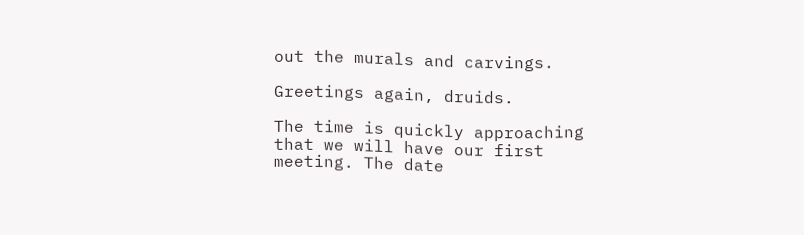out the murals and carvings.

Greetings again, druids.

The time is quickly approaching that we will have our first meeting. The date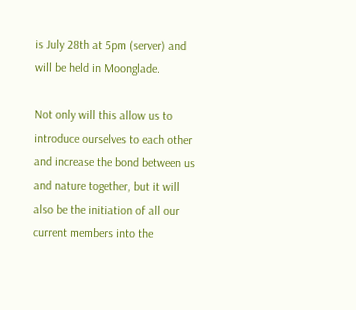is July 28th at 5pm (server) and will be held in Moonglade.

Not only will this allow us to introduce ourselves to each other and increase the bond between us and nature together, but it will also be the initiation of all our current members into the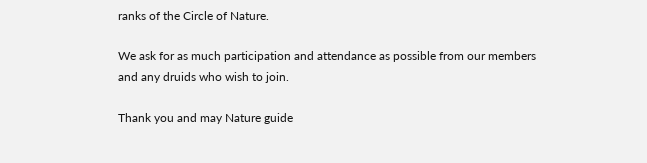ranks of the Circle of Nature.

We ask for as much participation and attendance as possible from our members and any druids who wish to join.

Thank you and may Nature guide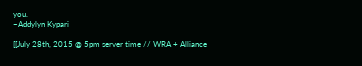you.
~Addylyn Kypari

[[July 28th, 2015 @ 5pm server time // WRA + Alliance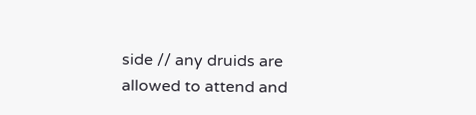side // any druids are allowed to attend and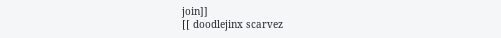join]]
[[ doodlejinx scarvez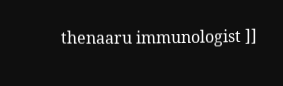thenaaru immunologist ]]